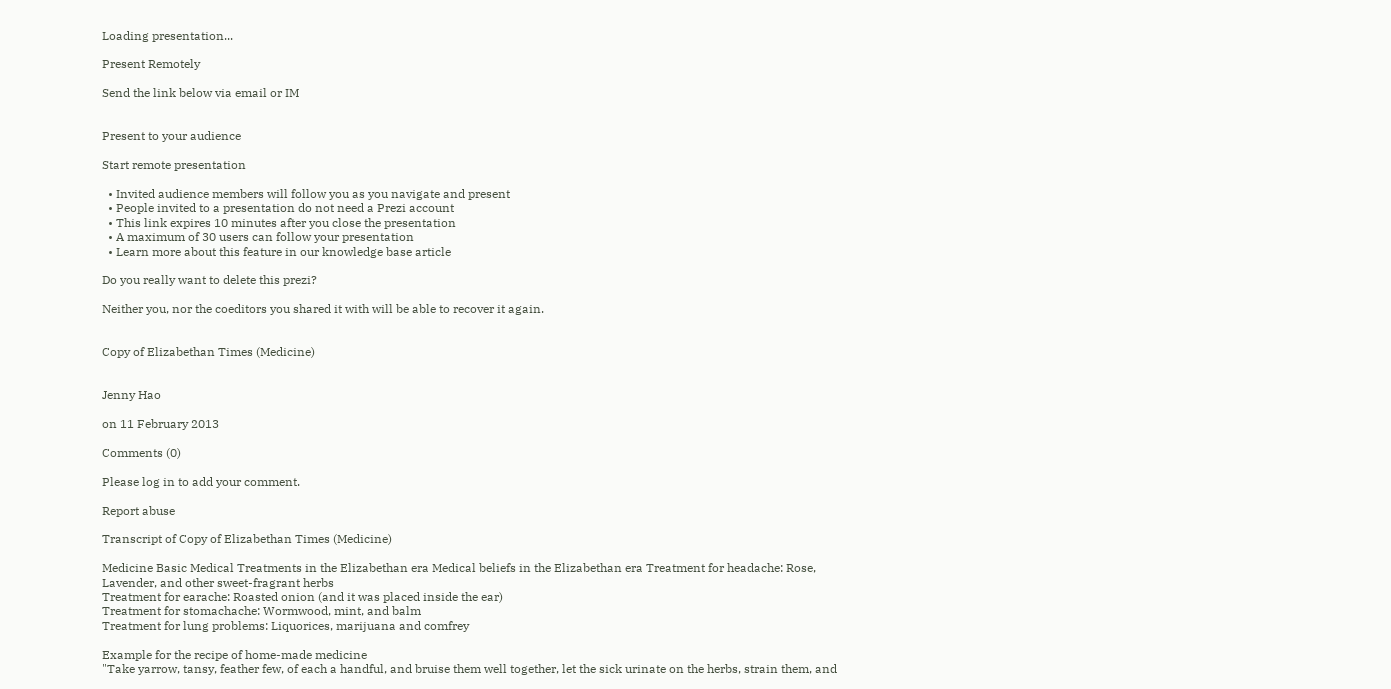Loading presentation...

Present Remotely

Send the link below via email or IM


Present to your audience

Start remote presentation

  • Invited audience members will follow you as you navigate and present
  • People invited to a presentation do not need a Prezi account
  • This link expires 10 minutes after you close the presentation
  • A maximum of 30 users can follow your presentation
  • Learn more about this feature in our knowledge base article

Do you really want to delete this prezi?

Neither you, nor the coeditors you shared it with will be able to recover it again.


Copy of Elizabethan Times (Medicine)


Jenny Hao

on 11 February 2013

Comments (0)

Please log in to add your comment.

Report abuse

Transcript of Copy of Elizabethan Times (Medicine)

Medicine Basic Medical Treatments in the Elizabethan era Medical beliefs in the Elizabethan era Treatment for headache: Rose, Lavender, and other sweet-fragrant herbs
Treatment for earache: Roasted onion (and it was placed inside the ear)
Treatment for stomachache: Wormwood, mint, and balm
Treatment for lung problems: Liquorices, marijuana and comfrey

Example for the recipe of home-made medicine
"Take yarrow, tansy, feather few, of each a handful, and bruise them well together, let the sick urinate on the herbs, strain them, and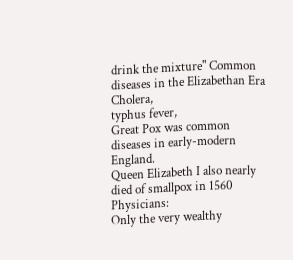drink the mixture" Common diseases in the Elizabethan Era Cholera,
typhus fever,
Great Pox was common diseases in early-modern England.
Queen Elizabeth I also nearly died of smallpox in 1560 Physicians:
Only the very wealthy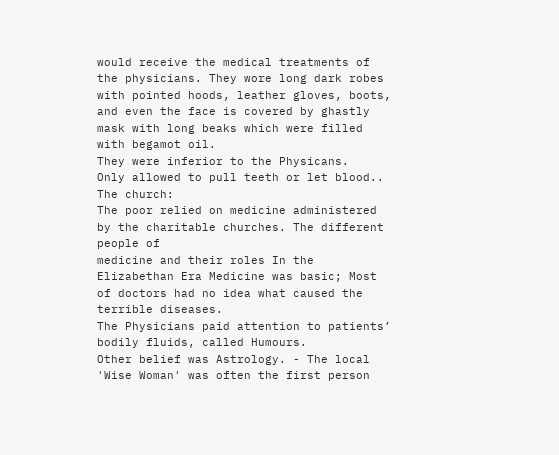would receive the medical treatments of the physicians. They wore long dark robes with pointed hoods, leather gloves, boots, and even the face is covered by ghastly mask with long beaks which were filled with begamot oil.
They were inferior to the Physicans.
Only allowed to pull teeth or let blood..
The church:
The poor relied on medicine administered by the charitable churches. The different people of
medicine and their roles In the Elizabethan Era Medicine was basic; Most of doctors had no idea what caused the terrible diseases.
The Physicians paid attention to patients’ bodily fluids, called Humours.
Other belief was Astrology. - The local 'Wise Woman' was often the first person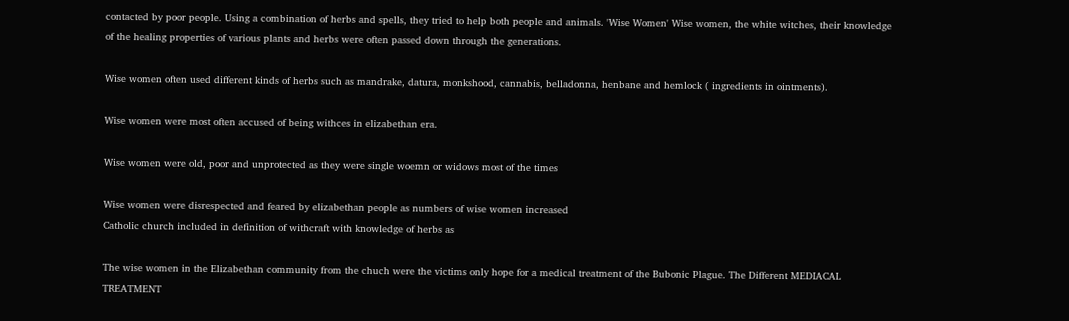contacted by poor people. Using a combination of herbs and spells, they tried to help both people and animals. 'Wise Women' Wise women, the white witches, their knowledge of the healing properties of various plants and herbs were often passed down through the generations.

Wise women often used different kinds of herbs such as mandrake, datura, monkshood, cannabis, belladonna, henbane and hemlock ( ingredients in ointments).

Wise women were most often accused of being withces in elizabethan era.

Wise women were old, poor and unprotected as they were single woemn or widows most of the times

Wise women were disrespected and feared by elizabethan people as numbers of wise women increased
Catholic church included in definition of withcraft with knowledge of herbs as

The wise women in the Elizabethan community from the chuch were the victims only hope for a medical treatment of the Bubonic Plague. The Different MEDIACAL TREATMENT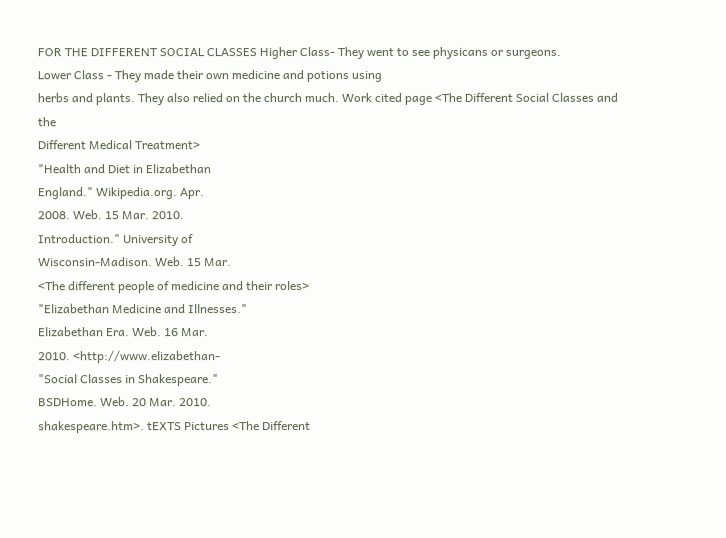FOR THE DIFFERENT SOCIAL CLASSES Higher Class- They went to see physicans or surgeons.
Lower Class - They made their own medicine and potions using
herbs and plants. They also relied on the church much. Work cited page <The Different Social Classes and the
Different Medical Treatment>
"Health and Diet in Elizabethan
England." Wikipedia.org. Apr.
2008. Web. 15 Mar. 2010.
Introduction." University of
Wisconsin-Madison. Web. 15 Mar.
<The different people of medicine and their roles>
"Elizabethan Medicine and Illnesses."
Elizabethan Era. Web. 16 Mar.
2010. <http://www.elizabethan-
"Social Classes in Shakespeare."
BSDHome. Web. 20 Mar. 2010.
shakespeare.htm>. tEXTS Pictures <The Different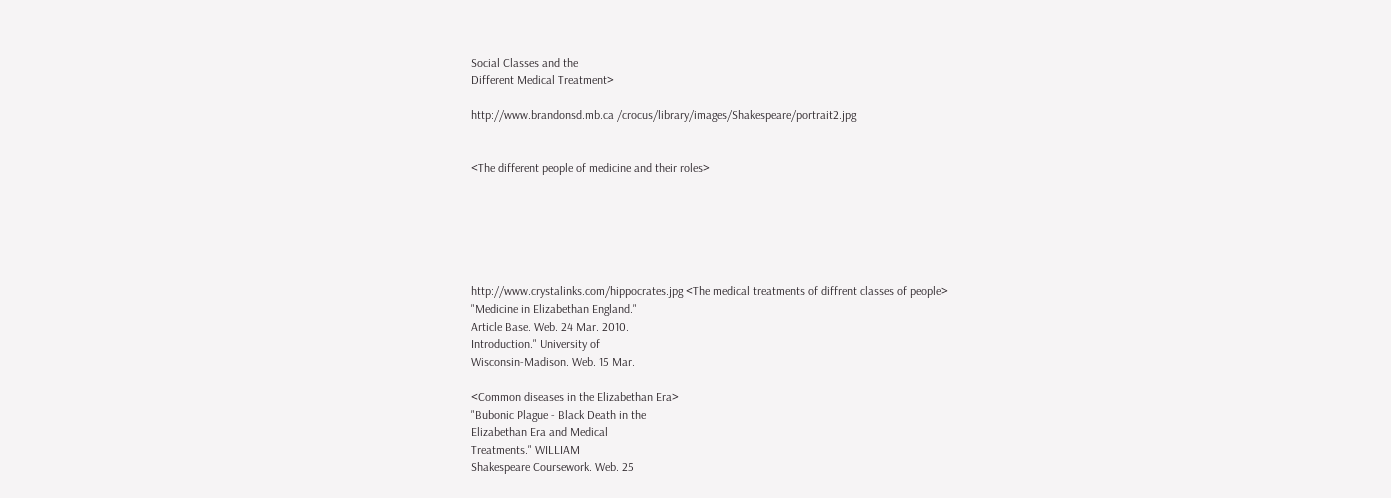Social Classes and the
Different Medical Treatment>

http://www.brandonsd.mb.ca /crocus/library/images/Shakespeare/portrait2.jpg


<The different people of medicine and their roles>






http://www.crystalinks.com/hippocrates.jpg <The medical treatments of diffrent classes of people>
"Medicine in Elizabethan England."
Article Base. Web. 24 Mar. 2010.
Introduction." University of
Wisconsin-Madison. Web. 15 Mar.

<Common diseases in the Elizabethan Era>
"Bubonic Plague - Black Death in the
Elizabethan Era and Medical
Treatments." WILLIAM
Shakespeare Coursework. Web. 25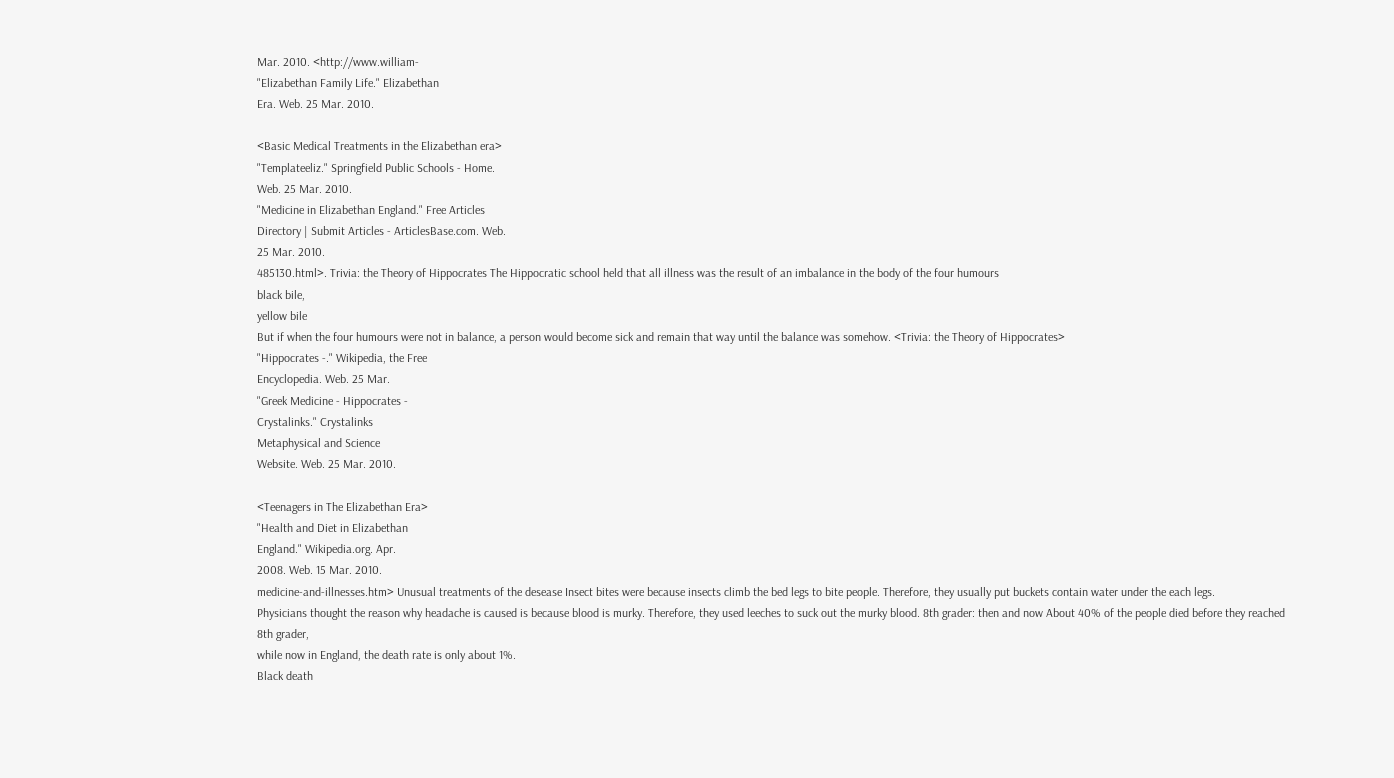Mar. 2010. <http://www.william-
"Elizabethan Family Life." Elizabethan
Era. Web. 25 Mar. 2010.

<Basic Medical Treatments in the Elizabethan era>
"Templateeliz." Springfield Public Schools - Home.
Web. 25 Mar. 2010.
"Medicine in Elizabethan England." Free Articles
Directory | Submit Articles - ArticlesBase.com. Web.
25 Mar. 2010.
485130.html>. Trivia: the Theory of Hippocrates The Hippocratic school held that all illness was the result of an imbalance in the body of the four humours
black bile,
yellow bile
But if when the four humours were not in balance, a person would become sick and remain that way until the balance was somehow. <Trivia: the Theory of Hippocrates>
"Hippocrates -." Wikipedia, the Free
Encyclopedia. Web. 25 Mar.
"Greek Medicine - Hippocrates -
Crystalinks." Crystalinks
Metaphysical and Science
Website. Web. 25 Mar. 2010.

<Teenagers in The Elizabethan Era>
"Health and Diet in Elizabethan
England." Wikipedia.org. Apr.
2008. Web. 15 Mar. 2010.
medicine-and-illnesses.htm> Unusual treatments of the desease Insect bites were because insects climb the bed legs to bite people. Therefore, they usually put buckets contain water under the each legs.
Physicians thought the reason why headache is caused is because blood is murky. Therefore, they used leeches to suck out the murky blood. 8th grader: then and now About 40% of the people died before they reached 8th grader,
while now in England, the death rate is only about 1%.
Black death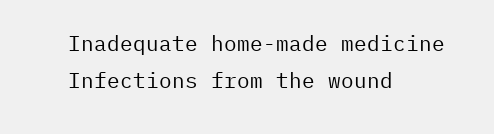Inadequate home-made medicine
Infections from the wound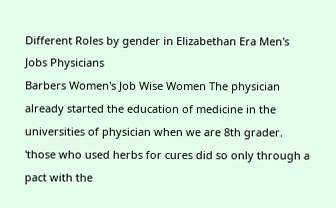Different Roles by gender in Elizabethan Era Men's Jobs Physicians
Barbers Women's Job Wise Women The physician already started the education of medicine in the universities of physician when we are 8th grader. 'those who used herbs for cures did so only through a pact with the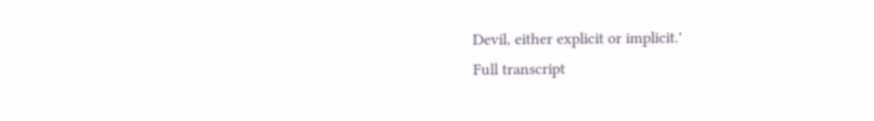Devil, either explicit or implicit.'
Full transcript